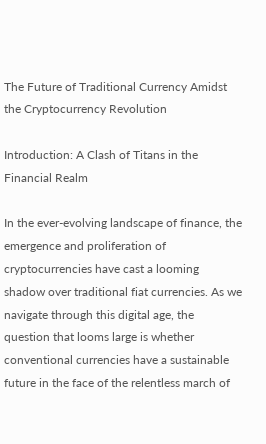The Future of Traditional Currency Amidst the Cryptocurrency Revolution

Introduction: A Clash of Titans in the Financial Realm

In the ever-evolving landscape of finance, the emergence and proliferation of cryptocurrencies have cast a looming shadow over traditional fiat currencies. As we navigate through this digital age, the question that looms large is whether conventional currencies have a sustainable future in the face of the relentless march of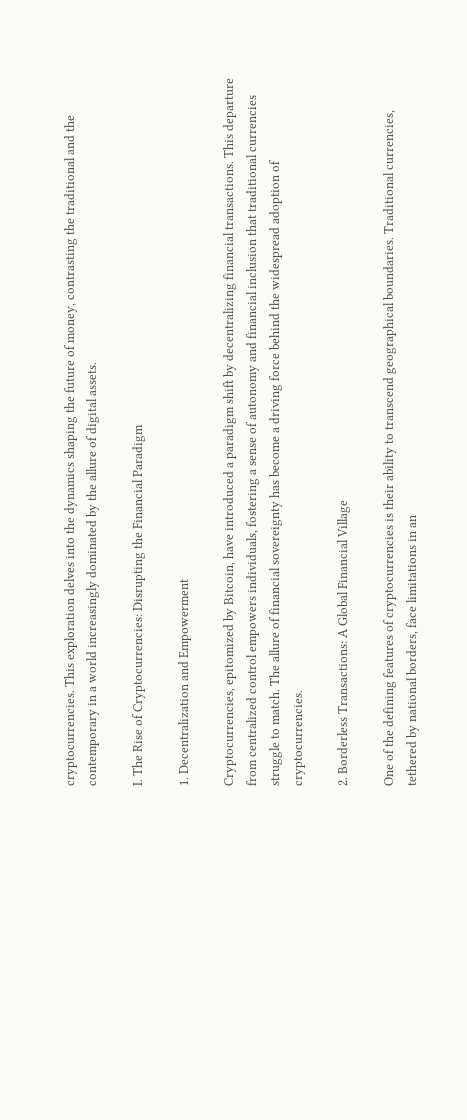cryptocurrencies. This exploration delves into the dynamics shaping the future of money, contrasting the traditional and the contemporary in a world increasingly dominated by the allure of digital assets.

I. The Rise of Cryptocurrencies: Disrupting the Financial Paradigm

1. Decentralization and Empowerment

Cryptocurrencies, epitomized by Bitcoin, have introduced a paradigm shift by decentralizing financial transactions. This departure from centralized control empowers individuals, fostering a sense of autonomy and financial inclusion that traditional currencies struggle to match. The allure of financial sovereignty has become a driving force behind the widespread adoption of cryptocurrencies.

2. Borderless Transactions: A Global Financial Village

One of the defining features of cryptocurrencies is their ability to transcend geographical boundaries. Traditional currencies, tethered by national borders, face limitations in an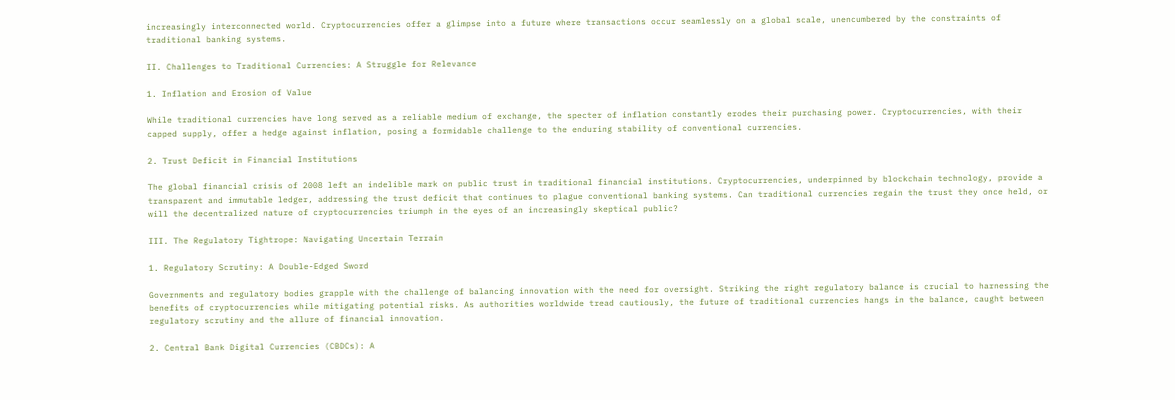increasingly interconnected world. Cryptocurrencies offer a glimpse into a future where transactions occur seamlessly on a global scale, unencumbered by the constraints of traditional banking systems.

II. Challenges to Traditional Currencies: A Struggle for Relevance

1. Inflation and Erosion of Value

While traditional currencies have long served as a reliable medium of exchange, the specter of inflation constantly erodes their purchasing power. Cryptocurrencies, with their capped supply, offer a hedge against inflation, posing a formidable challenge to the enduring stability of conventional currencies.

2. Trust Deficit in Financial Institutions

The global financial crisis of 2008 left an indelible mark on public trust in traditional financial institutions. Cryptocurrencies, underpinned by blockchain technology, provide a transparent and immutable ledger, addressing the trust deficit that continues to plague conventional banking systems. Can traditional currencies regain the trust they once held, or will the decentralized nature of cryptocurrencies triumph in the eyes of an increasingly skeptical public?

III. The Regulatory Tightrope: Navigating Uncertain Terrain

1. Regulatory Scrutiny: A Double-Edged Sword

Governments and regulatory bodies grapple with the challenge of balancing innovation with the need for oversight. Striking the right regulatory balance is crucial to harnessing the benefits of cryptocurrencies while mitigating potential risks. As authorities worldwide tread cautiously, the future of traditional currencies hangs in the balance, caught between regulatory scrutiny and the allure of financial innovation.

2. Central Bank Digital Currencies (CBDCs): A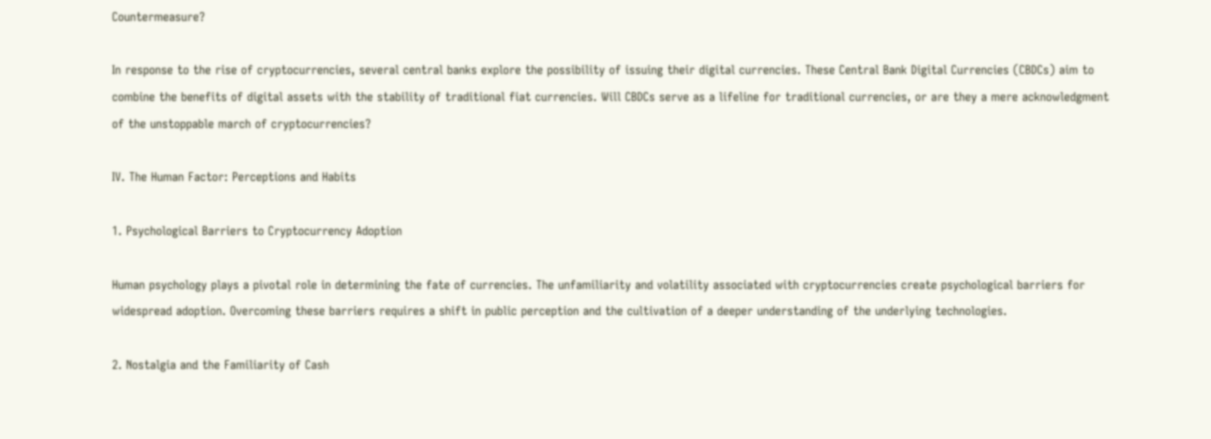Countermeasure?

In response to the rise of cryptocurrencies, several central banks explore the possibility of issuing their digital currencies. These Central Bank Digital Currencies (CBDCs) aim to combine the benefits of digital assets with the stability of traditional fiat currencies. Will CBDCs serve as a lifeline for traditional currencies, or are they a mere acknowledgment of the unstoppable march of cryptocurrencies?

IV. The Human Factor: Perceptions and Habits

1. Psychological Barriers to Cryptocurrency Adoption

Human psychology plays a pivotal role in determining the fate of currencies. The unfamiliarity and volatility associated with cryptocurrencies create psychological barriers for widespread adoption. Overcoming these barriers requires a shift in public perception and the cultivation of a deeper understanding of the underlying technologies.

2. Nostalgia and the Familiarity of Cash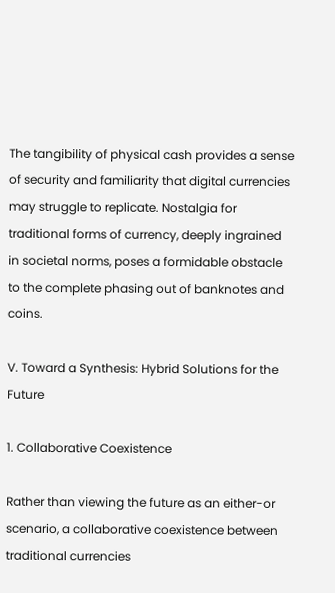The tangibility of physical cash provides a sense of security and familiarity that digital currencies may struggle to replicate. Nostalgia for traditional forms of currency, deeply ingrained in societal norms, poses a formidable obstacle to the complete phasing out of banknotes and coins.

V. Toward a Synthesis: Hybrid Solutions for the Future

1. Collaborative Coexistence

Rather than viewing the future as an either-or scenario, a collaborative coexistence between traditional currencies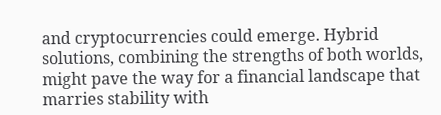and cryptocurrencies could emerge. Hybrid solutions, combining the strengths of both worlds, might pave the way for a financial landscape that marries stability with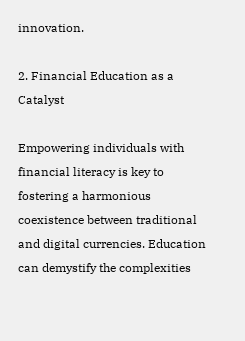innovation.

2. Financial Education as a Catalyst

Empowering individuals with financial literacy is key to fostering a harmonious coexistence between traditional and digital currencies. Education can demystify the complexities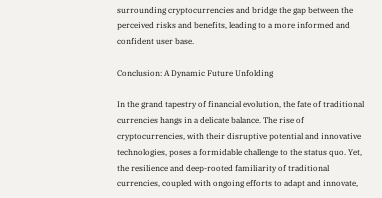surrounding cryptocurrencies and bridge the gap between the perceived risks and benefits, leading to a more informed and confident user base.

Conclusion: A Dynamic Future Unfolding

In the grand tapestry of financial evolution, the fate of traditional currencies hangs in a delicate balance. The rise of cryptocurrencies, with their disruptive potential and innovative technologies, poses a formidable challenge to the status quo. Yet, the resilience and deep-rooted familiarity of traditional currencies, coupled with ongoing efforts to adapt and innovate,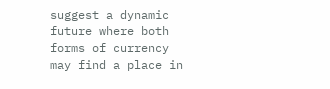suggest a dynamic future where both forms of currency may find a place in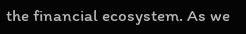the financial ecosystem. As we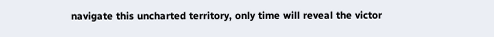navigate this uncharted territory, only time will reveal the victor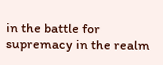in the battle for supremacy in the realm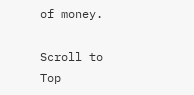of money.

Scroll to Top